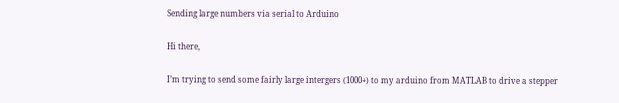Sending large numbers via serial to Arduino

Hi there,

I’m trying to send some fairly large intergers (1000+) to my arduino from MATLAB to drive a stepper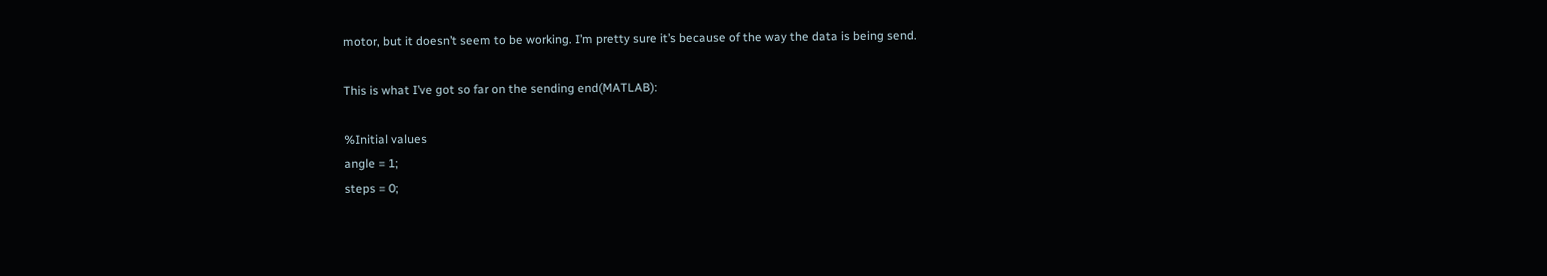motor, but it doesn’t seem to be working. I’m pretty sure it’s because of the way the data is being send.

This is what I’ve got so far on the sending end(MATLAB):

%Initial values
angle = 1;
steps = 0;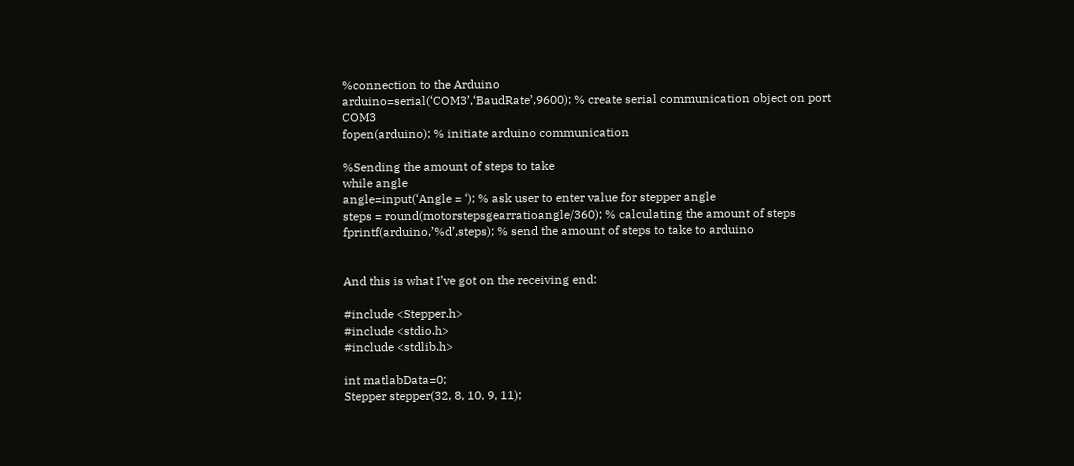%connection to the Arduino
arduino=serial(‘COM3’,‘BaudRate’,9600); % create serial communication object on port COM3
fopen(arduino); % initiate arduino communication

%Sending the amount of steps to take
while angle
angle=input(‘Angle = ‘); % ask user to enter value for stepper angle
steps = round(motorstepsgearratioangle/360); % calculating the amount of steps
fprintf(arduino,’%d’,steps); % send the amount of steps to take to arduino


And this is what I’ve got on the receiving end:

#include <Stepper.h>
#include <stdio.h>
#include <stdlib.h>

int matlabData=0;
Stepper stepper(32, 8, 10, 9, 11);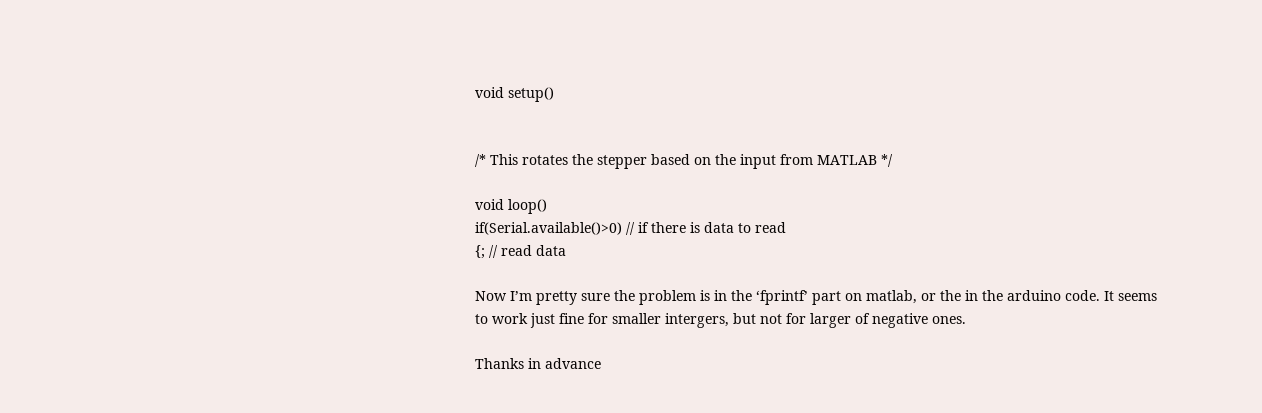void setup()


/* This rotates the stepper based on the input from MATLAB */

void loop()
if(Serial.available()>0) // if there is data to read
{; // read data

Now I’m pretty sure the problem is in the ‘fprintf’ part on matlab, or the in the arduino code. It seems to work just fine for smaller intergers, but not for larger of negative ones.

Thanks in advance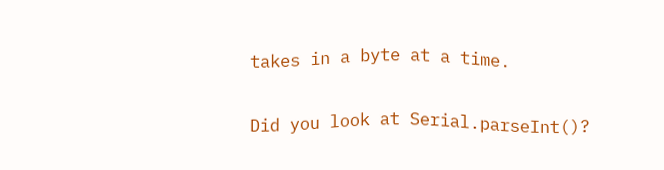takes in a byte at a time.

Did you look at Serial.parseInt()?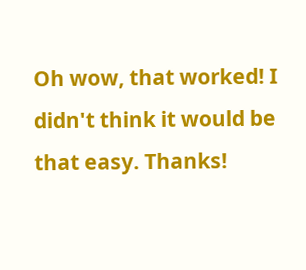Oh wow, that worked! I didn't think it would be that easy. Thanks!